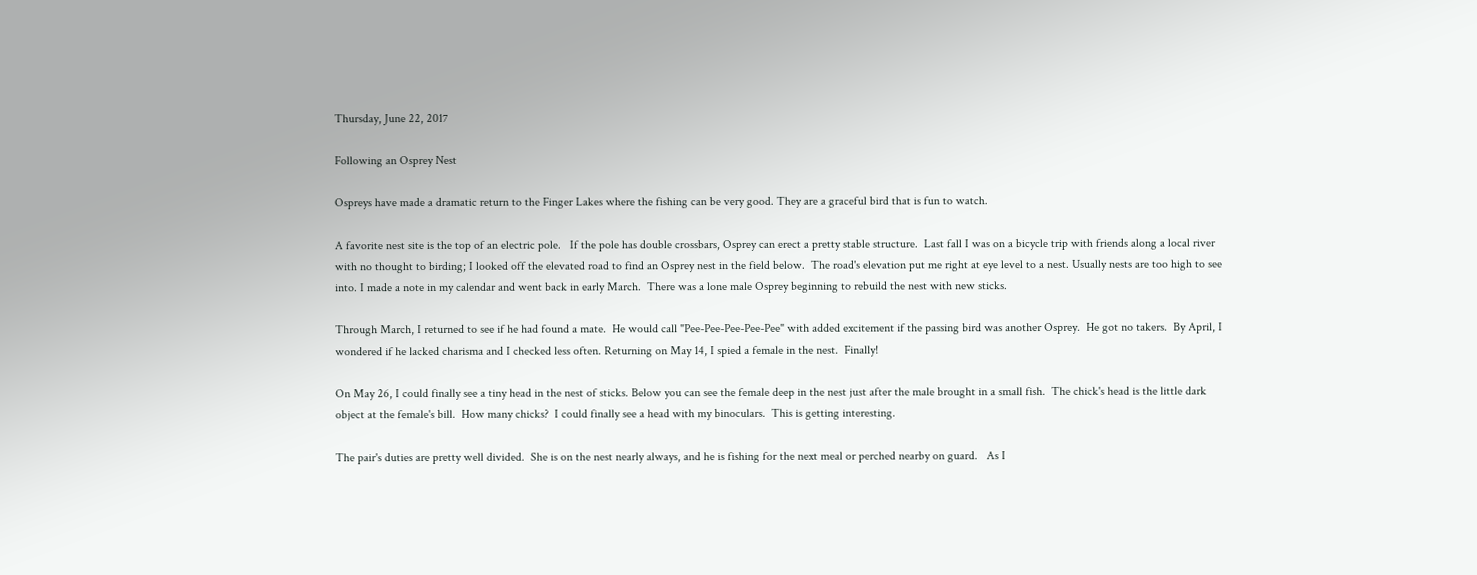Thursday, June 22, 2017

Following an Osprey Nest

Ospreys have made a dramatic return to the Finger Lakes where the fishing can be very good. They are a graceful bird that is fun to watch.

A favorite nest site is the top of an electric pole.   If the pole has double crossbars, Osprey can erect a pretty stable structure.  Last fall I was on a bicycle trip with friends along a local river with no thought to birding; I looked off the elevated road to find an Osprey nest in the field below.  The road's elevation put me right at eye level to a nest. Usually nests are too high to see into. I made a note in my calendar and went back in early March.  There was a lone male Osprey beginning to rebuild the nest with new sticks.

Through March, I returned to see if he had found a mate.  He would call "Pee-Pee-Pee-Pee-Pee" with added excitement if the passing bird was another Osprey.  He got no takers.  By April, I wondered if he lacked charisma and I checked less often. Returning on May 14, I spied a female in the nest.  Finally!

On May 26, I could finally see a tiny head in the nest of sticks. Below you can see the female deep in the nest just after the male brought in a small fish.  The chick's head is the little dark object at the female's bill.  How many chicks?  I could finally see a head with my binoculars.  This is getting interesting.

The pair's duties are pretty well divided.  She is on the nest nearly always, and he is fishing for the next meal or perched nearby on guard.   As I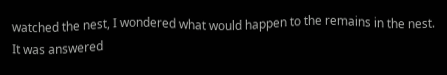watched the nest, I wondered what would happen to the remains in the nest.  It was answered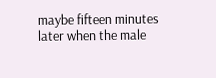maybe fifteen minutes later when the male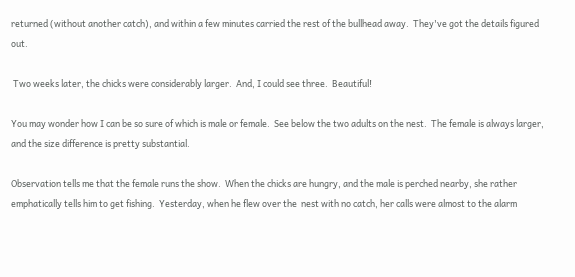returned (without another catch), and within a few minutes carried the rest of the bullhead away.  They've got the details figured out.

 Two weeks later, the chicks were considerably larger.  And, I could see three.  Beautiful!

You may wonder how I can be so sure of which is male or female.  See below the two adults on the nest.  The female is always larger, and the size difference is pretty substantial.

Observation tells me that the female runs the show.  When the chicks are hungry, and the male is perched nearby, she rather emphatically tells him to get fishing.  Yesterday, when he flew over the  nest with no catch, her calls were almost to the alarm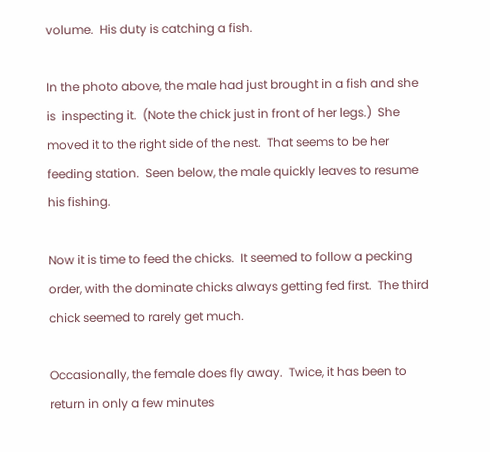volume.  His duty is catching a fish.

In the photo above, the male had just brought in a fish and she is  inspecting it.  (Note the chick just in front of her legs.)  She moved it to the right side of the nest.  That seems to be her feeding station.  Seen below, the male quickly leaves to resume his fishing.

Now it is time to feed the chicks.  It seemed to follow a pecking order, with the dominate chicks always getting fed first.  The third chick seemed to rarely get much.

Occasionally, the female does fly away.  Twice, it has been to return in only a few minutes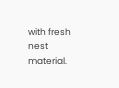with fresh nest material.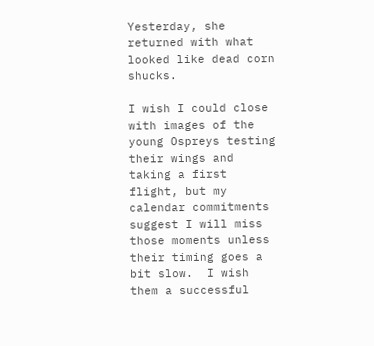Yesterday, she returned with what looked like dead corn shucks.

I wish I could close with images of the young Ospreys testing their wings and taking a first flight, but my calendar commitments suggest I will miss those moments unless their timing goes a bit slow.  I wish them a successful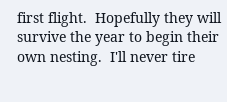first flight.  Hopefully they will survive the year to begin their own nesting.  I'll never tire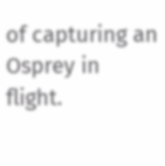of capturing an Osprey in flight.